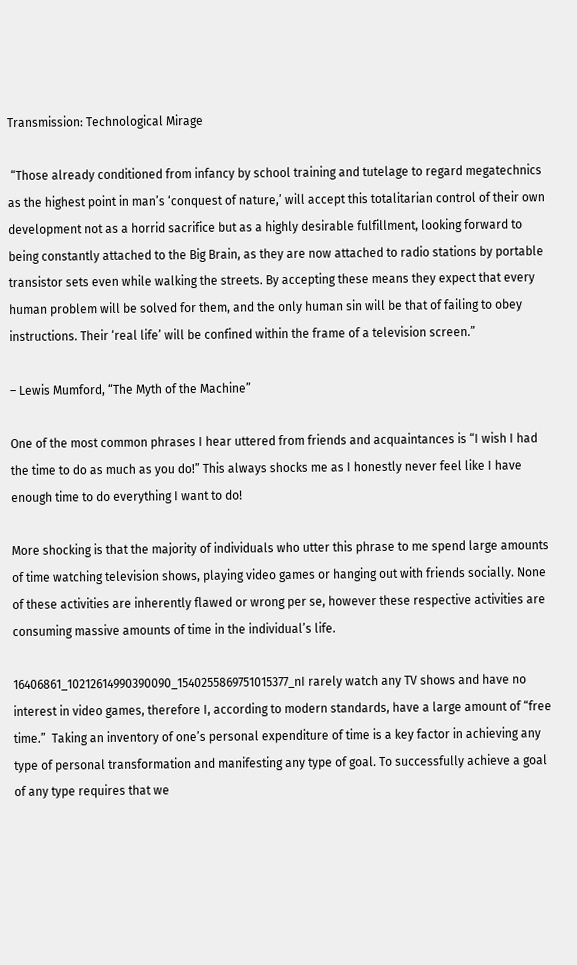Transmission: Technological Mirage

 “Those already conditioned from infancy by school training and tutelage to regard megatechnics as the highest point in man’s ‘conquest of nature,’ will accept this totalitarian control of their own development not as a horrid sacrifice but as a highly desirable fulfillment, looking forward to being constantly attached to the Big Brain, as they are now attached to radio stations by portable transistor sets even while walking the streets. By accepting these means they expect that every human problem will be solved for them, and the only human sin will be that of failing to obey instructions. Their ‘real life’ will be confined within the frame of a television screen.”

– Lewis Mumford, “The Myth of the Machine”

One of the most common phrases I hear uttered from friends and acquaintances is “I wish I had the time to do as much as you do!” This always shocks me as I honestly never feel like I have enough time to do everything I want to do!

More shocking is that the majority of individuals who utter this phrase to me spend large amounts of time watching television shows, playing video games or hanging out with friends socially. None of these activities are inherently flawed or wrong per se, however these respective activities are consuming massive amounts of time in the individual’s life.

16406861_10212614990390090_1540255869751015377_nI rarely watch any TV shows and have no interest in video games, therefore I, according to modern standards, have a large amount of “free time.”  Taking an inventory of one’s personal expenditure of time is a key factor in achieving any type of personal transformation and manifesting any type of goal. To successfully achieve a goal of any type requires that we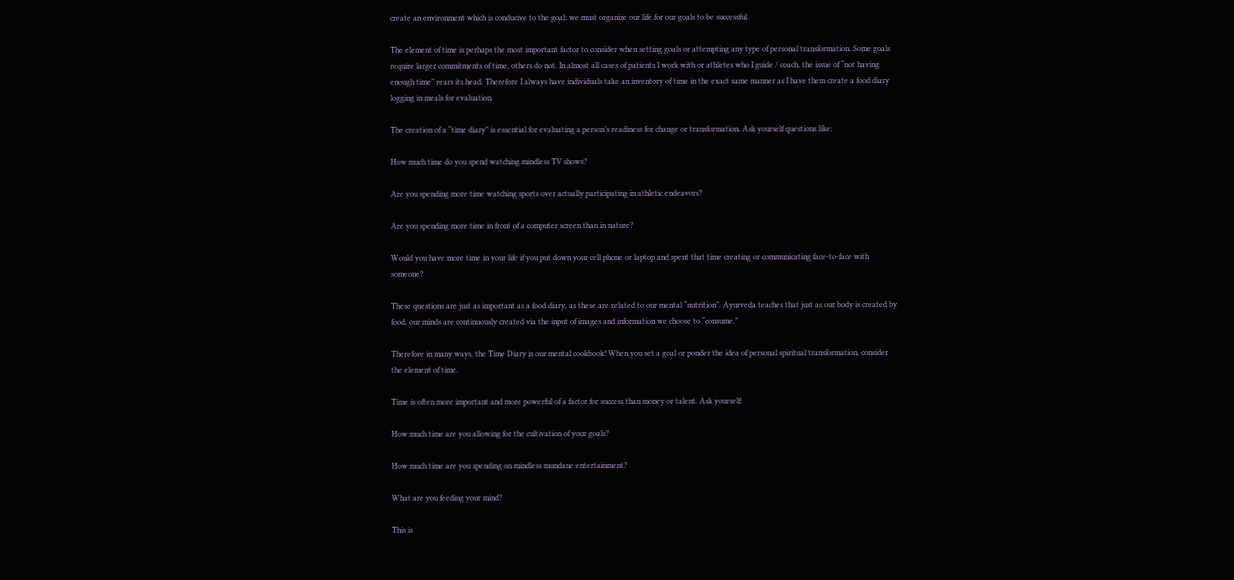create an environment which is conducive to the goal; we must organize our life for our goals to be successful.

The element of time is perhaps the most important factor to consider when setting goals or attempting any type of personal transformation. Some goals require larger commitments of time, others do not. In almost all cases of patients I work with or athletes who I guide / coach, the issue of “not having enough time” rears its head. Therefore I always have individuals take an inventory of time in the exact same manner as I have them create a food diary logging in meals for evaluation.

The creation of a “time diary” is essential for evaluating a person’s readiness for change or transformation. Ask yourself questions like:

How much time do you spend watching mindless TV shows?

Are you spending more time watching sports over actually participating in athletic endeavors?

Are you spending more time in front of a computer screen than in nature?

Would you have more time in your life if you put down your cell phone or laptop and spent that time creating or communicating face-to-face with someone?

These questions are just as important as a food diary, as these are related to our mental “nutrition”. Ayurveda teaches that just as our body is created by food, our minds are continuously created via the input of images and information we choose to “consume.”

Therefore in many ways, the Time Diary is our mental cookbook! When you set a goal or ponder the idea of personal spiritual transformation, consider the element of time.

Time is often more important and more powerful of a factor for success than money or talent. Ask yourself:

How much time are you allowing for the cultivation of your goals?

How much time are you spending on mindless mundane entertainment?

What are you feeding your mind?

This is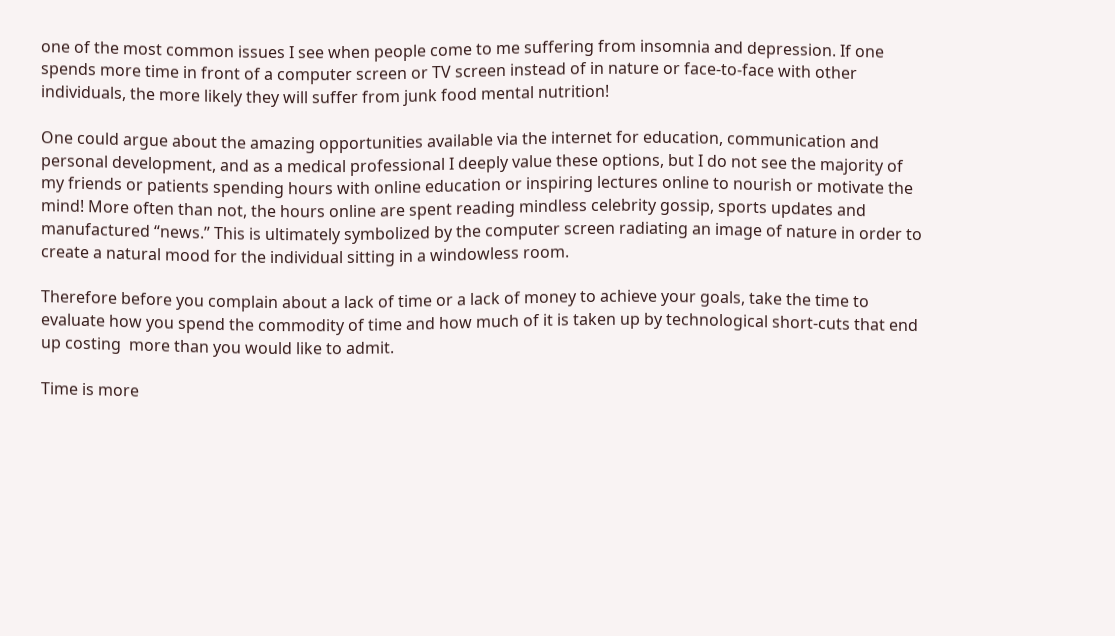one of the most common issues I see when people come to me suffering from insomnia and depression. If one spends more time in front of a computer screen or TV screen instead of in nature or face-to-face with other individuals, the more likely they will suffer from junk food mental nutrition!

One could argue about the amazing opportunities available via the internet for education, communication and personal development, and as a medical professional I deeply value these options, but I do not see the majority of my friends or patients spending hours with online education or inspiring lectures online to nourish or motivate the mind! More often than not, the hours online are spent reading mindless celebrity gossip, sports updates and manufactured “news.” This is ultimately symbolized by the computer screen radiating an image of nature in order to create a natural mood for the individual sitting in a windowless room.

Therefore before you complain about a lack of time or a lack of money to achieve your goals, take the time to evaluate how you spend the commodity of time and how much of it is taken up by technological short-cuts that end up costing  more than you would like to admit.

Time is more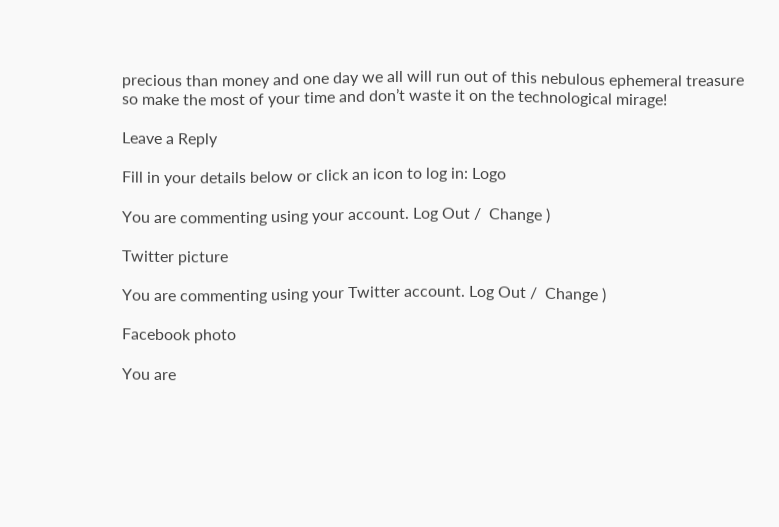precious than money and one day we all will run out of this nebulous ephemeral treasure so make the most of your time and don’t waste it on the technological mirage!

Leave a Reply

Fill in your details below or click an icon to log in: Logo

You are commenting using your account. Log Out /  Change )

Twitter picture

You are commenting using your Twitter account. Log Out /  Change )

Facebook photo

You are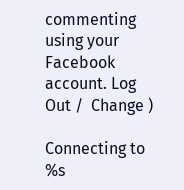commenting using your Facebook account. Log Out /  Change )

Connecting to %s